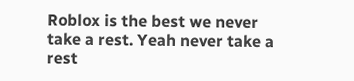Roblox is the best we never take a rest. Yeah never take a rest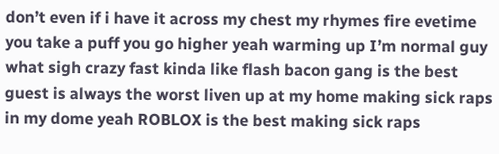don’t even if i have it across my chest my rhymes fire evetime you take a puff you go higher yeah warming up I’m normal guy what sigh crazy fast kinda like flash bacon gang is the best guest is always the worst liven up at my home making sick raps in my dome yeah ROBLOX is the best making sick raps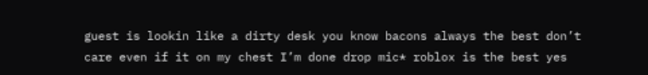guest is lookin like a dirty desk you know bacons always the best don’t care even if it on my chest I’m done drop mic* roblox is the best yes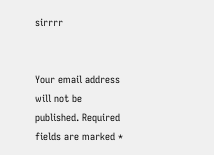sirrrr


Your email address will not be published. Required fields are marked *